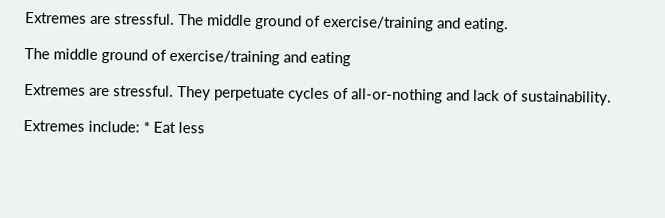Extremes are stressful. The middle ground of exercise/training and eating.

The middle ground of exercise/training and eating

Extremes are stressful. They perpetuate cycles of all-or-nothing and lack of sustainability.

Extremes include: * Eat less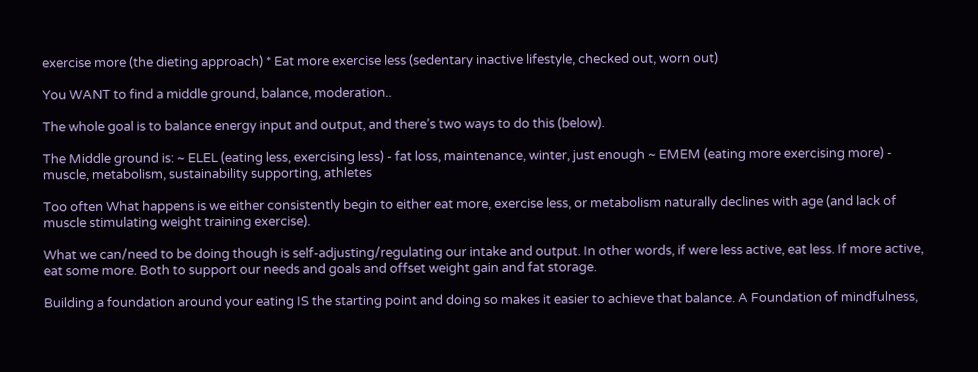exercise more (the dieting approach) * Eat more exercise less (sedentary inactive lifestyle, checked out, worn out)

You WANT to find a middle ground, balance, moderation..

The whole goal is to balance energy input and output, and there’s two ways to do this (below).

The Middle ground is: ~ ELEL (eating less, exercising less) - fat loss, maintenance, winter, just enough ~ EMEM (eating more exercising more) - muscle, metabolism, sustainability supporting, athletes

Too often What happens is we either consistently begin to either eat more, exercise less, or metabolism naturally declines with age (and lack of muscle stimulating weight training exercise).

What we can/need to be doing though is self-adjusting/regulating our intake and output. In other words, if were less active, eat less. If more active, eat some more. Both to support our needs and goals and offset weight gain and fat storage.

Building a foundation around your eating IS the starting point and doing so makes it easier to achieve that balance. A Foundation of mindfulness,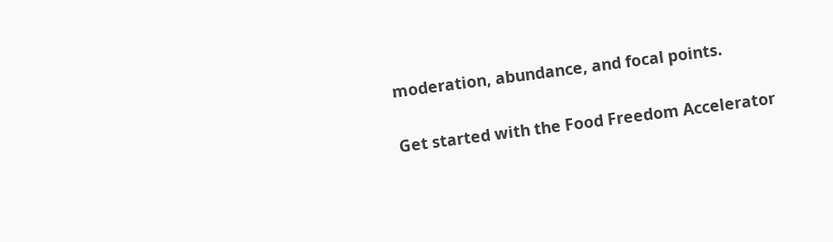moderation, abundance, and focal points.

Get started with the Food Freedom Accelerator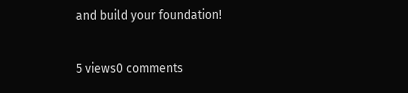and build your foundation!

5 views0 comments